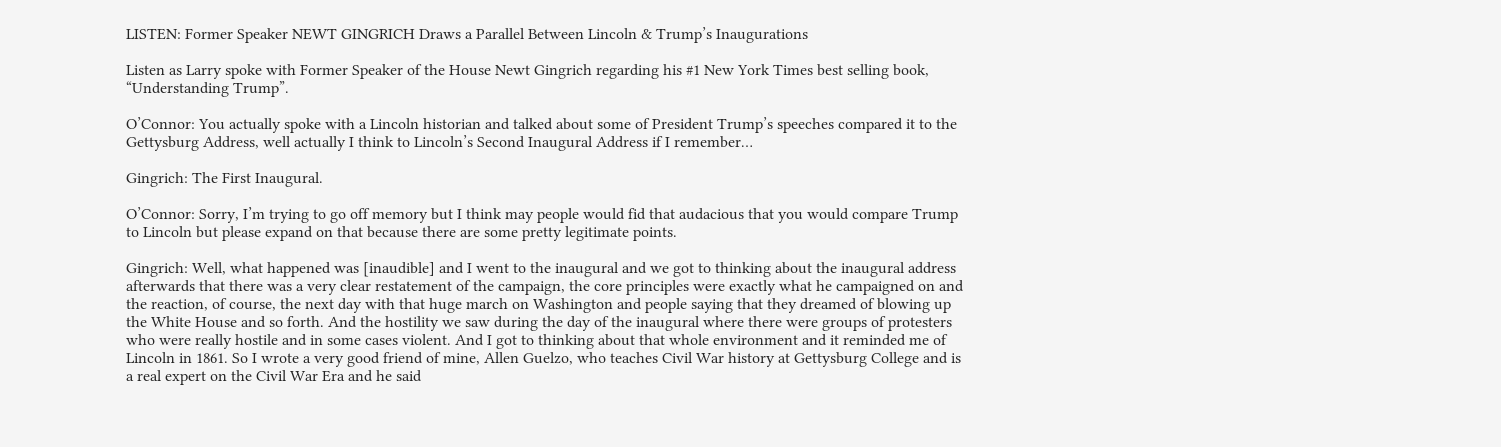LISTEN: Former Speaker NEWT GINGRICH Draws a Parallel Between Lincoln & Trump’s Inaugurations

Listen as Larry spoke with Former Speaker of the House Newt Gingrich regarding his #1 New York Times best selling book, “Understanding Trump”.

O’Connor: You actually spoke with a Lincoln historian and talked about some of President Trump’s speeches compared it to the Gettysburg Address, well actually I think to Lincoln’s Second Inaugural Address if I remember…

Gingrich: The First Inaugural.

O’Connor: Sorry, I’m trying to go off memory but I think may people would fid that audacious that you would compare Trump to Lincoln but please expand on that because there are some pretty legitimate points.

Gingrich: Well, what happened was [inaudible] and I went to the inaugural and we got to thinking about the inaugural address afterwards that there was a very clear restatement of the campaign, the core principles were exactly what he campaigned on and the reaction, of course, the next day with that huge march on Washington and people saying that they dreamed of blowing up the White House and so forth. And the hostility we saw during the day of the inaugural where there were groups of protesters who were really hostile and in some cases violent. And I got to thinking about that whole environment and it reminded me of Lincoln in 1861. So I wrote a very good friend of mine, Allen Guelzo, who teaches Civil War history at Gettysburg College and is a real expert on the Civil War Era and he said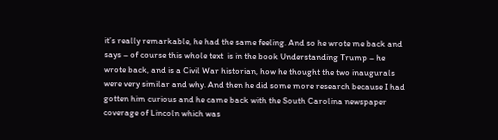it’s really remarkable, he had the same feeling. And so he wrote me back and says – of course this whole text  is in the book Understanding Trump – he wrote back, and is a Civil War historian, how he thought the two inaugurals were very similar and why. And then he did some more research because I had gotten him curious and he came back with the South Carolina newspaper coverage of Lincoln which was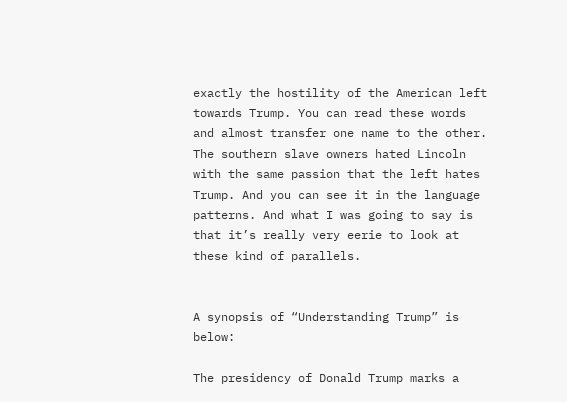exactly the hostility of the American left towards Trump. You can read these words and almost transfer one name to the other. The southern slave owners hated Lincoln with the same passion that the left hates Trump. And you can see it in the language patterns. And what I was going to say is that it’s really very eerie to look at these kind of parallels.


A synopsis of “Understanding Trump” is below:

The presidency of Donald Trump marks a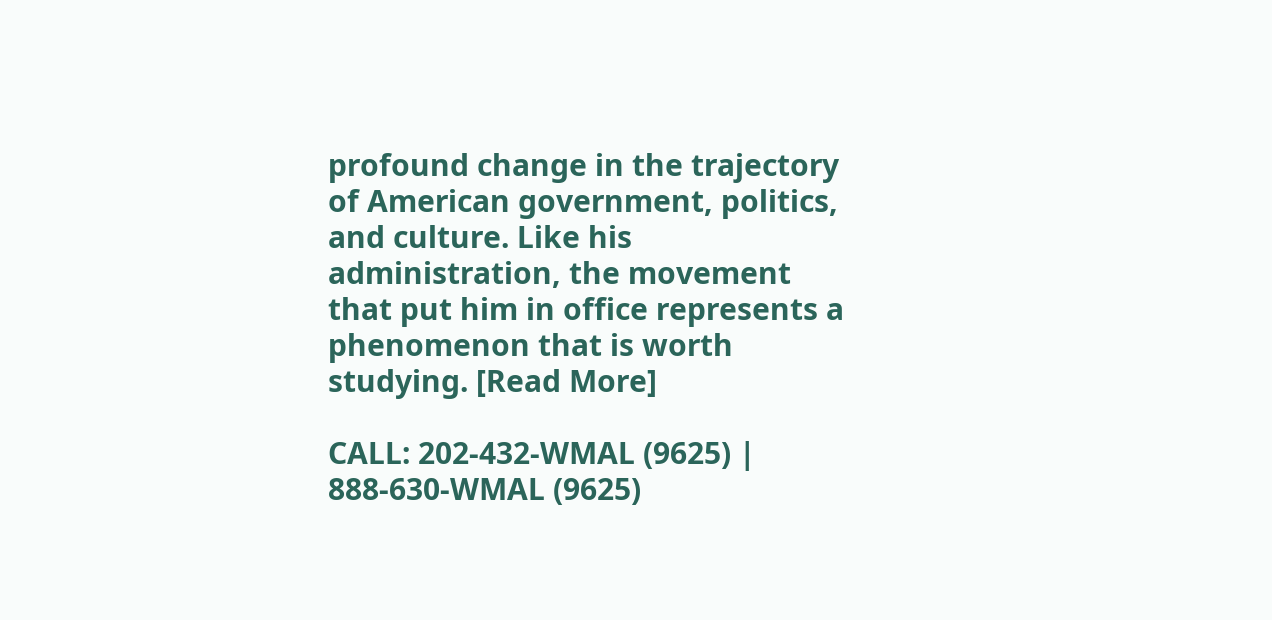profound change in the trajectory of American government, politics, and culture. Like his administration, the movement that put him in office represents a phenomenon that is worth studying. [Read More]

CALL: 202-432-WMAL (9625) | 888-630-WMAL (9625)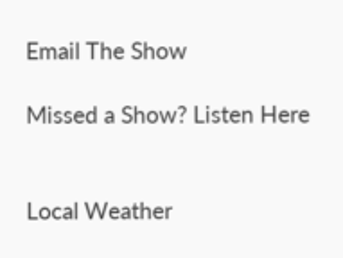Email The Show

Missed a Show? Listen Here


Local Weather